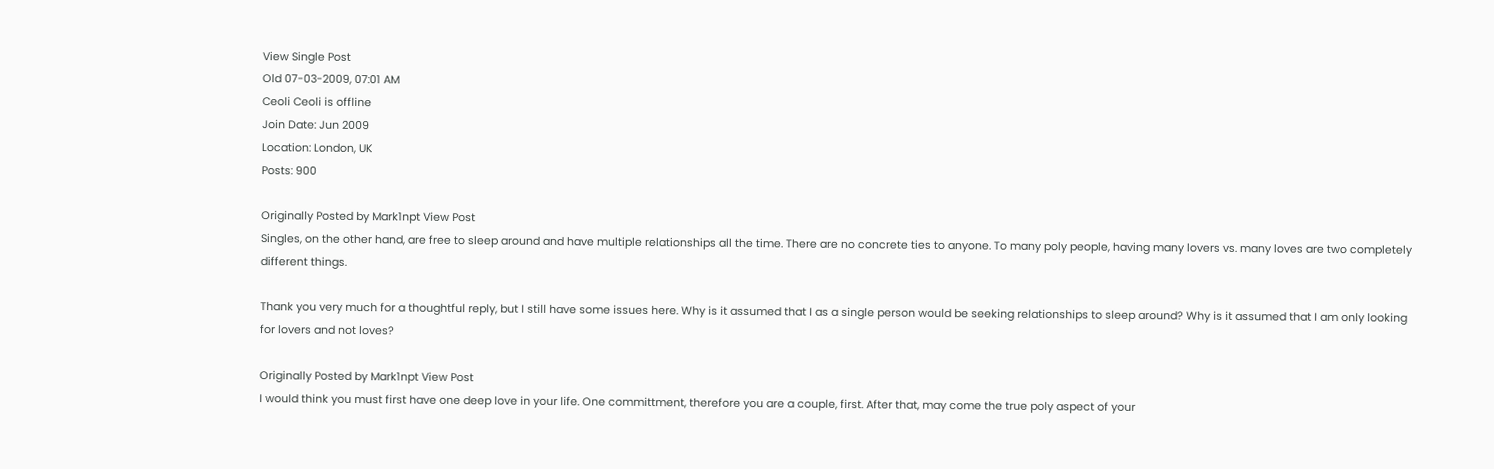View Single Post
Old 07-03-2009, 07:01 AM
Ceoli Ceoli is offline
Join Date: Jun 2009
Location: London, UK
Posts: 900

Originally Posted by Mark1npt View Post
Singles, on the other hand, are free to sleep around and have multiple relationships all the time. There are no concrete ties to anyone. To many poly people, having many lovers vs. many loves are two completely different things.

Thank you very much for a thoughtful reply, but I still have some issues here. Why is it assumed that I as a single person would be seeking relationships to sleep around? Why is it assumed that I am only looking for lovers and not loves?

Originally Posted by Mark1npt View Post
I would think you must first have one deep love in your life. One committment, therefore you are a couple, first. After that, may come the true poly aspect of your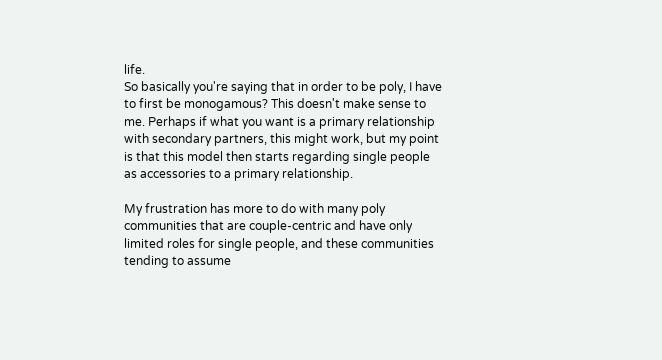life.
So basically you're saying that in order to be poly, I have to first be monogamous? This doesn't make sense to me. Perhaps if what you want is a primary relationship with secondary partners, this might work, but my point is that this model then starts regarding single people as accessories to a primary relationship.

My frustration has more to do with many poly communities that are couple-centric and have only limited roles for single people, and these communities tending to assume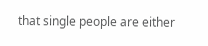that single people are either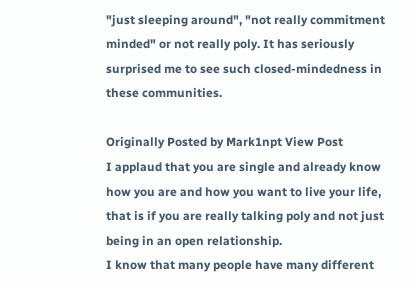"just sleeping around", "not really commitment minded" or not really poly. It has seriously surprised me to see such closed-mindedness in these communities.

Originally Posted by Mark1npt View Post
I applaud that you are single and already know how you are and how you want to live your life, that is if you are really talking poly and not just being in an open relationship.
I know that many people have many different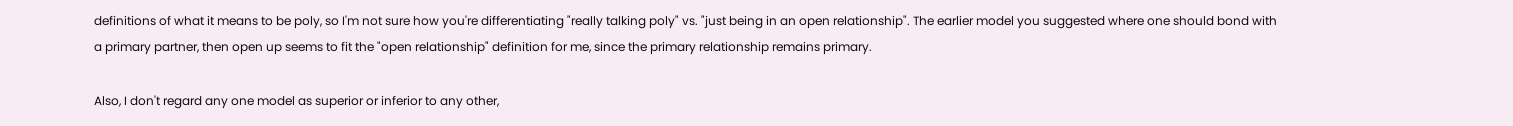definitions of what it means to be poly, so I'm not sure how you're differentiating "really talking poly" vs. "just being in an open relationship". The earlier model you suggested where one should bond with a primary partner, then open up seems to fit the "open relationship" definition for me, since the primary relationship remains primary.

Also, I don't regard any one model as superior or inferior to any other,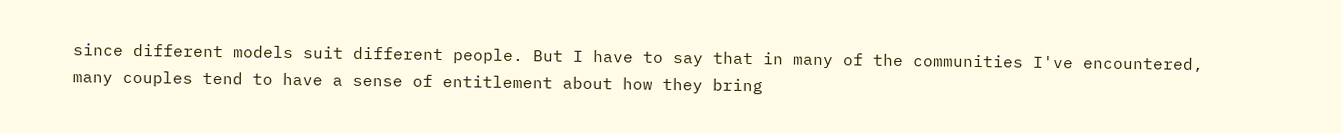since different models suit different people. But I have to say that in many of the communities I've encountered, many couples tend to have a sense of entitlement about how they bring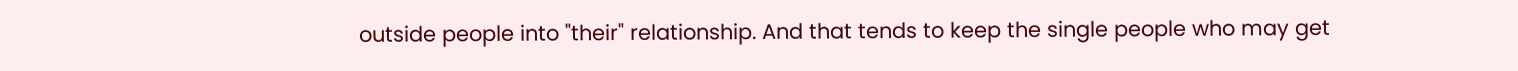outside people into "their" relationship. And that tends to keep the single people who may get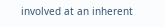involved at an inherent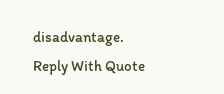disadvantage.
Reply With Quote